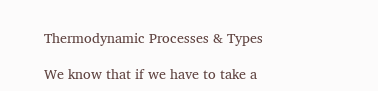Thermodynamic Processes & Types

We know that if we have to take a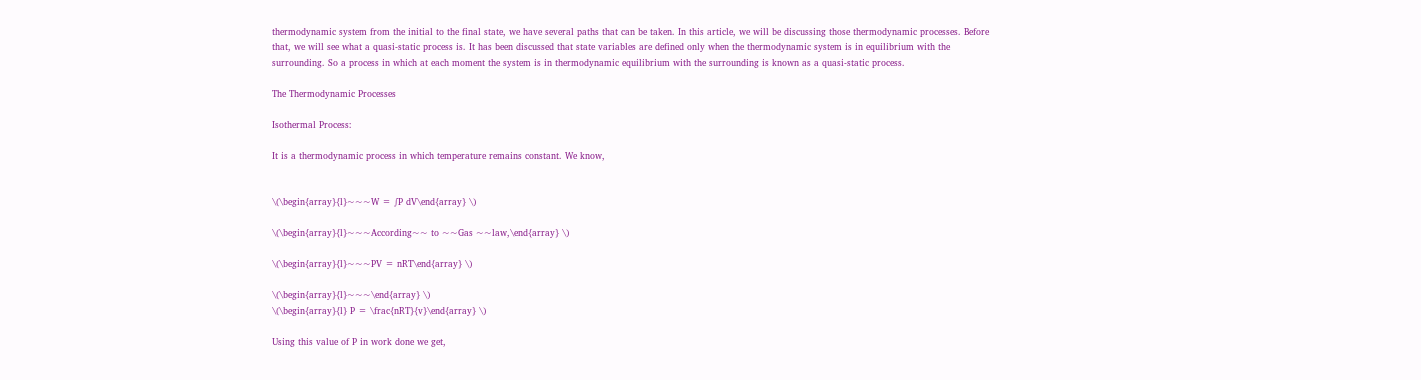thermodynamic system from the initial to the final state, we have several paths that can be taken. In this article, we will be discussing those thermodynamic processes. Before that, we will see what a quasi-static process is. It has been discussed that state variables are defined only when the thermodynamic system is in equilibrium with the surrounding. So a process in which at each moment the system is in thermodynamic equilibrium with the surrounding is known as a quasi-static process.

The Thermodynamic Processes

Isothermal Process:

It is a thermodynamic process in which temperature remains constant. We know,


\(\begin{array}{l}~~~W = ∫P dV\end{array} \)

\(\begin{array}{l}~~~According~~ to ~~Gas ~~law,\end{array} \)

\(\begin{array}{l}~~~PV = nRT\end{array} \)

\(\begin{array}{l}~~~\end{array} \)
\(\begin{array}{l} P = \frac{nRT}{v}\end{array} \)

Using this value of P in work done we get,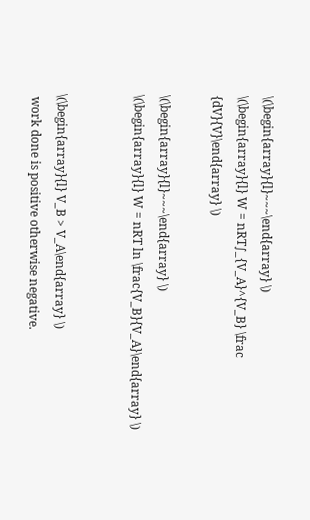\(\begin{array}{l}~~~\end{array} \)
\(\begin{array}{l} W = nRT∫_{V_A}^{V_B} \frac {dV}{V}\end{array} \)

\(\begin{array}{l}~~~\end{array} \)
\(\begin{array}{l} W = nRT ln \frac{V_B}{V_A}\end{array} \)


\(\begin{array}{l} V_B > V_A\end{array} \)
 work done is positive otherwise negative.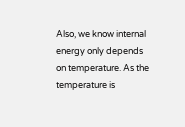Also, we know internal energy only depends on temperature. As the temperature is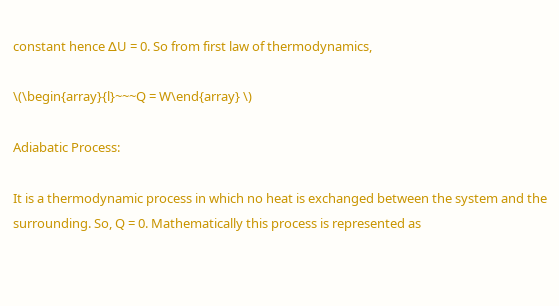constant hence ∆U = 0. So from first law of thermodynamics,

\(\begin{array}{l}~~~Q = W\end{array} \)

Adiabatic Process:

It is a thermodynamic process in which no heat is exchanged between the system and the surrounding. So, Q = 0. Mathematically this process is represented as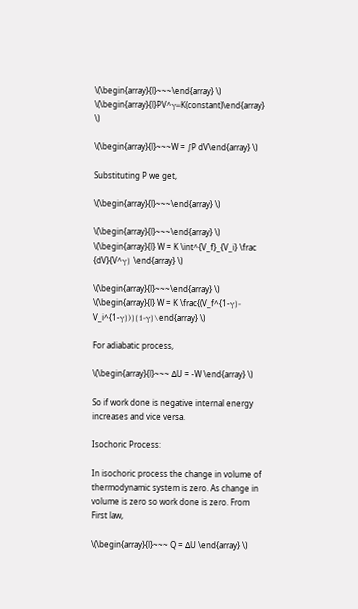\(\begin{array}{l}~~~\end{array} \)
\(\begin{array}{l}PV^γ=K(constant)\end{array} \)

\(\begin{array}{l}~~~W = ∫P dV\end{array} \)

Substituting P we get,

\(\begin{array}{l}~~~\end{array} \)

\(\begin{array}{l}~~~\end{array} \)
\(\begin{array}{l} W = K \int^{V_f}_{V_i} \frac {dV}{V^γ} \end{array} \)

\(\begin{array}{l}~~~\end{array} \)
\(\begin{array}{l} W = K \frac{(V_f^{1-γ}- V_i^{1-γ})}{1-γ}\end{array} \)

For adiabatic process,

\(\begin{array}{l}~~~ ∆U = -W \end{array} \)

So if work done is negative internal energy increases and vice versa.

Isochoric Process:

In isochoric process the change in volume of thermodynamic system is zero. As change in volume is zero so work done is zero. From First law,

\(\begin{array}{l}~~~ Q = ∆U \end{array} \)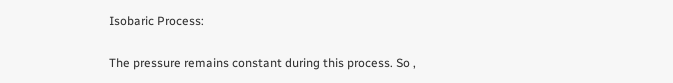Isobaric Process:

The pressure remains constant during this process. So ,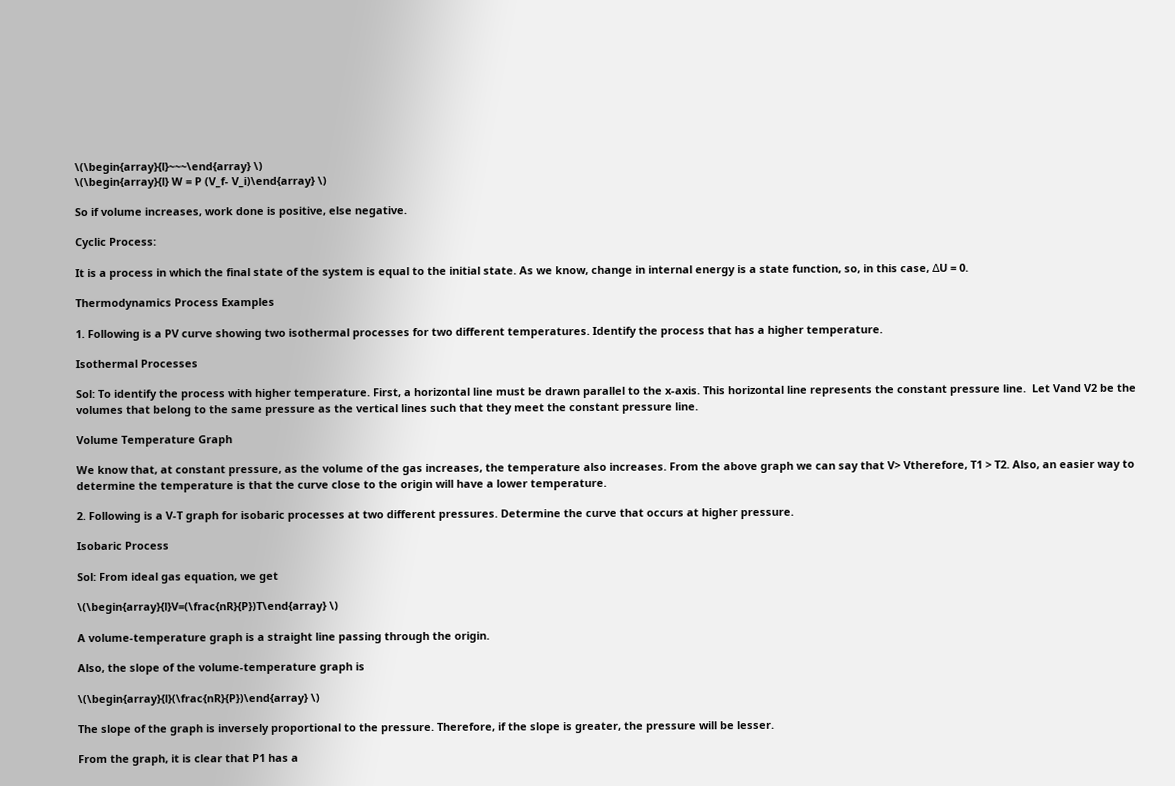\(\begin{array}{l}~~~\end{array} \)
\(\begin{array}{l} W = P (V_f- V_i)\end{array} \)

So if volume increases, work done is positive, else negative.

Cyclic Process:

It is a process in which the final state of the system is equal to the initial state. As we know, change in internal energy is a state function, so, in this case, ∆U = 0.

Thermodynamics Process Examples

1. Following is a PV curve showing two isothermal processes for two different temperatures. Identify the process that has a higher temperature.

Isothermal Processes

Sol: To identify the process with higher temperature. First, a horizontal line must be drawn parallel to the x-axis. This horizontal line represents the constant pressure line.  Let Vand V2 be the volumes that belong to the same pressure as the vertical lines such that they meet the constant pressure line.

Volume Temperature Graph

We know that, at constant pressure, as the volume of the gas increases, the temperature also increases. From the above graph we can say that V> Vtherefore, T1 > T2. Also, an easier way to determine the temperature is that the curve close to the origin will have a lower temperature.

2. Following is a V-T graph for isobaric processes at two different pressures. Determine the curve that occurs at higher pressure.

Isobaric Process

Sol: From ideal gas equation, we get

\(\begin{array}{l}V=(\frac{nR}{P})T\end{array} \)

A volume-temperature graph is a straight line passing through the origin.

Also, the slope of the volume-temperature graph is

\(\begin{array}{l}(\frac{nR}{P})\end{array} \)

The slope of the graph is inversely proportional to the pressure. Therefore, if the slope is greater, the pressure will be lesser.

From the graph, it is clear that P1 has a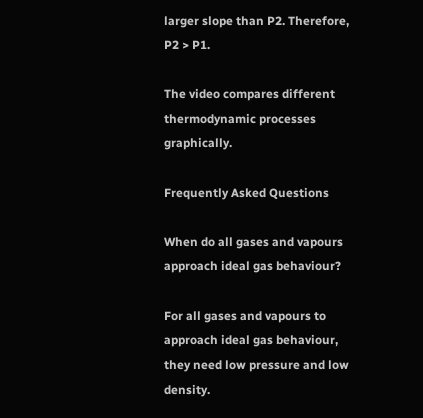larger slope than P2. Therefore, P2 > P1.

The video compares different thermodynamic processes graphically.

Frequently Asked Questions

When do all gases and vapours approach ideal gas behaviour?

For all gases and vapours to approach ideal gas behaviour, they need low pressure and low density.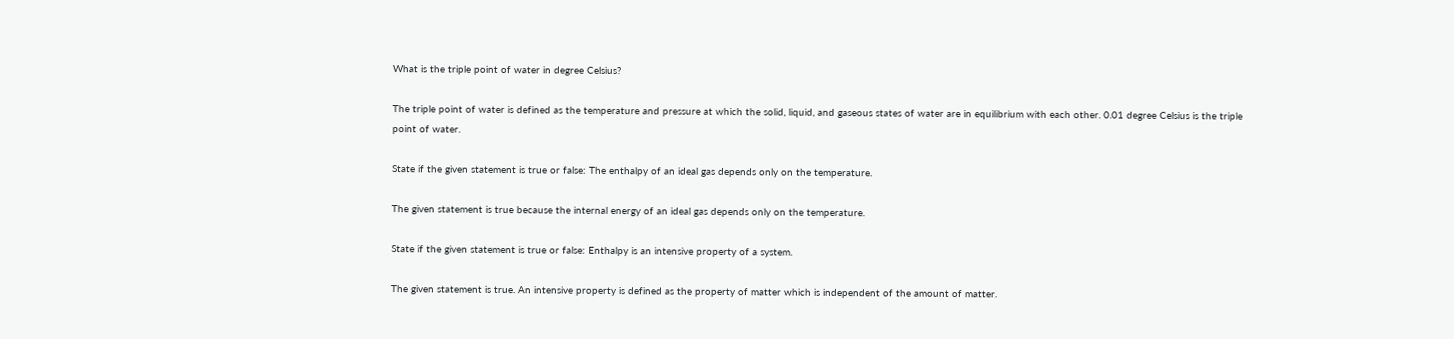What is the triple point of water in degree Celsius?

The triple point of water is defined as the temperature and pressure at which the solid, liquid, and gaseous states of water are in equilibrium with each other. 0.01 degree Celsius is the triple point of water.

State if the given statement is true or false: The enthalpy of an ideal gas depends only on the temperature.

The given statement is true because the internal energy of an ideal gas depends only on the temperature.

State if the given statement is true or false: Enthalpy is an intensive property of a system.

The given statement is true. An intensive property is defined as the property of matter which is independent of the amount of matter.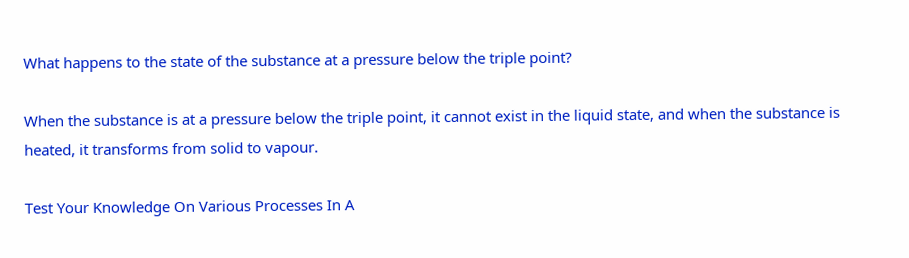What happens to the state of the substance at a pressure below the triple point?

When the substance is at a pressure below the triple point, it cannot exist in the liquid state, and when the substance is heated, it transforms from solid to vapour.

Test Your Knowledge On Various Processes In A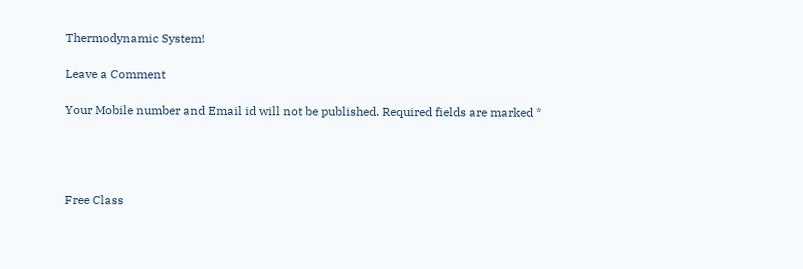Thermodynamic System!

Leave a Comment

Your Mobile number and Email id will not be published. Required fields are marked *




Free Class